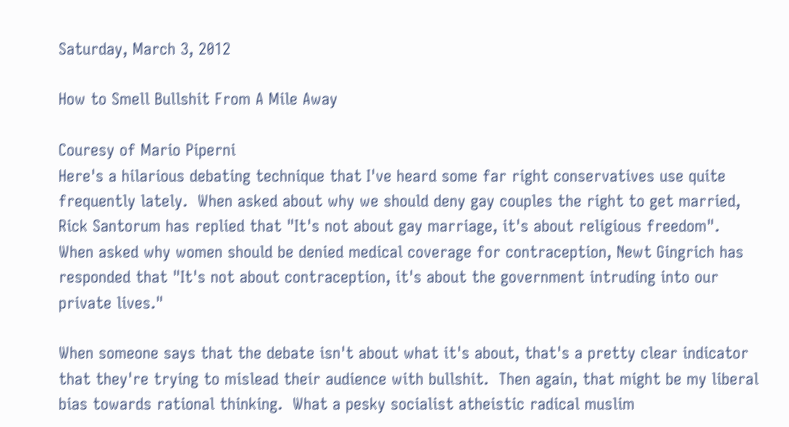Saturday, March 3, 2012

How to Smell Bullshit From A Mile Away

Couresy of Mario Piperni
Here's a hilarious debating technique that I've heard some far right conservatives use quite frequently lately.  When asked about why we should deny gay couples the right to get married, Rick Santorum has replied that "It's not about gay marriage, it's about religious freedom".  When asked why women should be denied medical coverage for contraception, Newt Gingrich has responded that "It's not about contraception, it's about the government intruding into our private lives."

When someone says that the debate isn't about what it's about, that's a pretty clear indicator that they're trying to mislead their audience with bullshit.  Then again, that might be my liberal bias towards rational thinking.  What a pesky socialist atheistic radical muslim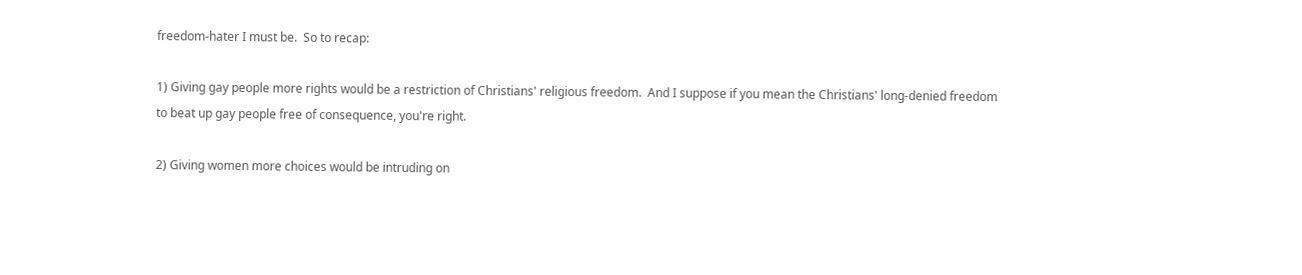freedom-hater I must be.  So to recap:

1) Giving gay people more rights would be a restriction of Christians' religious freedom.  And I suppose if you mean the Christians' long-denied freedom to beat up gay people free of consequence, you're right.

2) Giving women more choices would be intruding on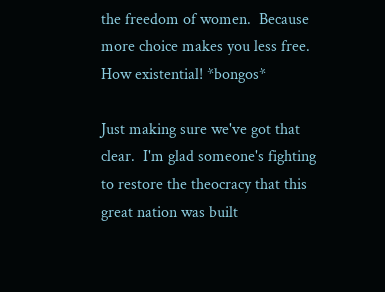the freedom of women.  Because more choice makes you less free.  How existential! *bongos*

Just making sure we've got that clear.  I'm glad someone's fighting to restore the theocracy that this great nation was built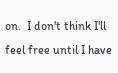on.  I don't think I'll feel free until I have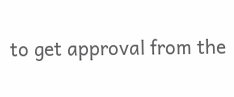to get approval from the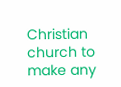Christian church to make any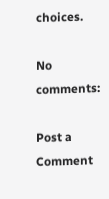choices.

No comments:

Post a Comment